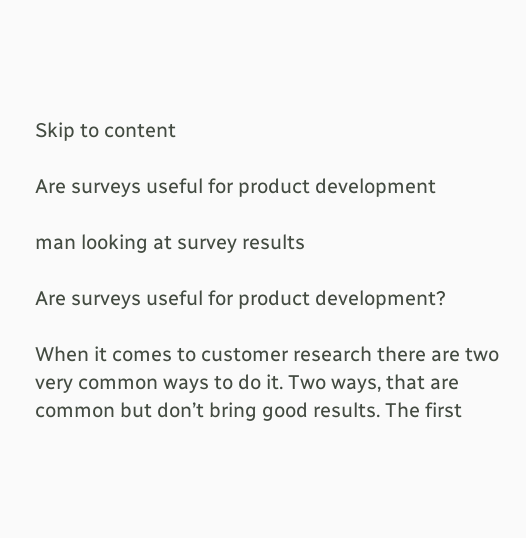Skip to content

Are surveys useful for product development

man looking at survey results

Are surveys useful for product development?

When it comes to customer research there are two very common ways to do it. Two ways, that are common but don’t bring good results. The first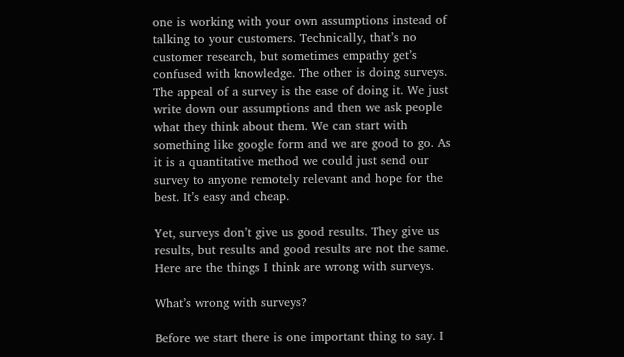one is working with your own assumptions instead of talking to your customers. Technically, that’s no customer research, but sometimes empathy get’s confused with knowledge. The other is doing surveys. The appeal of a survey is the ease of doing it. We just write down our assumptions and then we ask people what they think about them. We can start with something like google form and we are good to go. As it is a quantitative method we could just send our survey to anyone remotely relevant and hope for the best. It’s easy and cheap.

Yet, surveys don’t give us good results. They give us results, but results and good results are not the same. Here are the things I think are wrong with surveys.

What’s wrong with surveys?

Before we start there is one important thing to say. I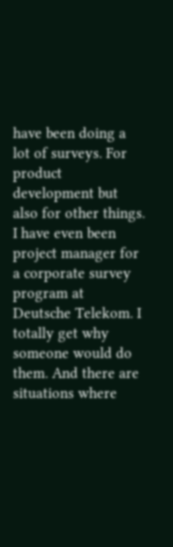have been doing a lot of surveys. For product development but also for other things. I have even been project manager for a corporate survey program at Deutsche Telekom. I totally get why someone would do them. And there are situations where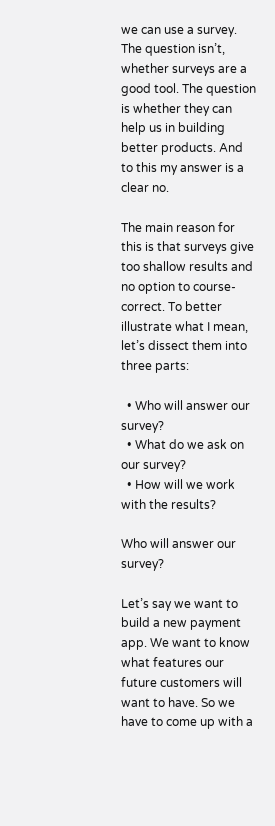we can use a survey. The question isn’t, whether surveys are a good tool. The question is whether they can help us in building better products. And to this my answer is a clear no.

The main reason for this is that surveys give too shallow results and no option to course-correct. To better illustrate what I mean, let’s dissect them into three parts:

  • Who will answer our survey?
  • What do we ask on our survey?
  • How will we work with the results?

Who will answer our survey?

Let’s say we want to build a new payment app. We want to know what features our future customers will want to have. So we have to come up with a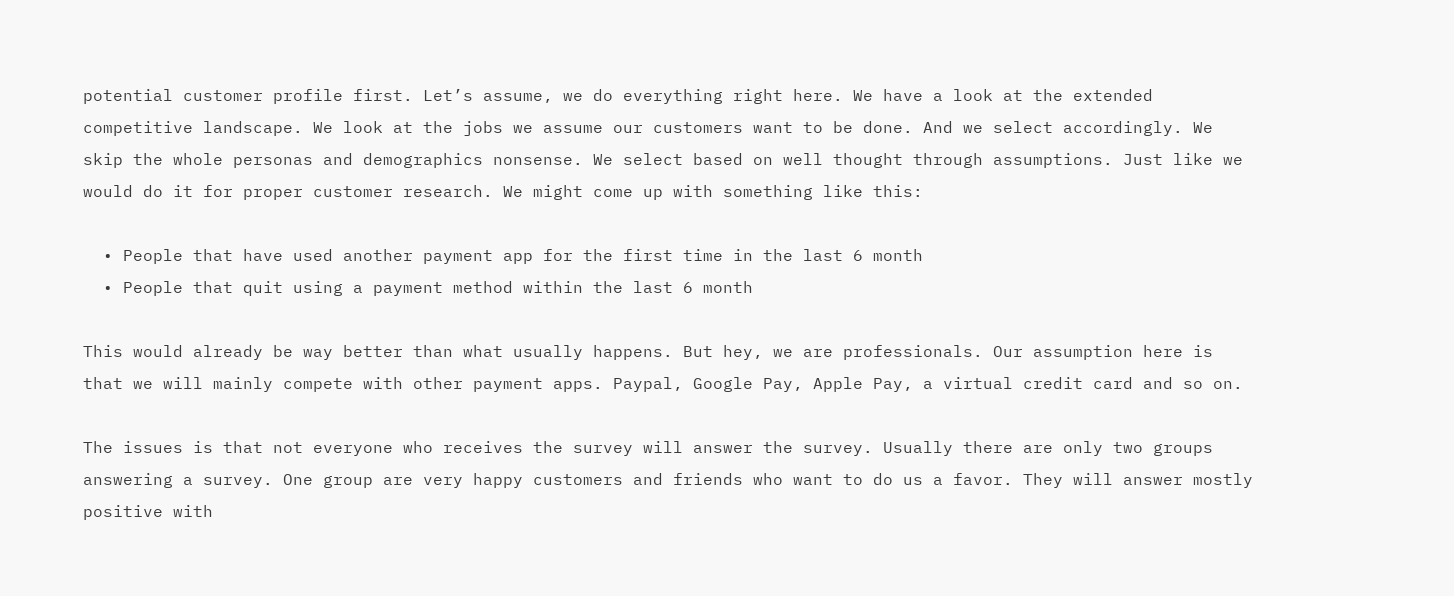potential customer profile first. Let’s assume, we do everything right here. We have a look at the extended competitive landscape. We look at the jobs we assume our customers want to be done. And we select accordingly. We skip the whole personas and demographics nonsense. We select based on well thought through assumptions. Just like we would do it for proper customer research. We might come up with something like this:

  • People that have used another payment app for the first time in the last 6 month
  • People that quit using a payment method within the last 6 month

This would already be way better than what usually happens. But hey, we are professionals. Our assumption here is that we will mainly compete with other payment apps. Paypal, Google Pay, Apple Pay, a virtual credit card and so on.

The issues is that not everyone who receives the survey will answer the survey. Usually there are only two groups answering a survey. One group are very happy customers and friends who want to do us a favor. They will answer mostly positive with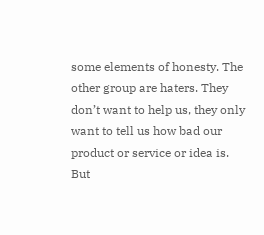some elements of honesty. The other group are haters. They don’t want to help us, they only want to tell us how bad our product or service or idea is. But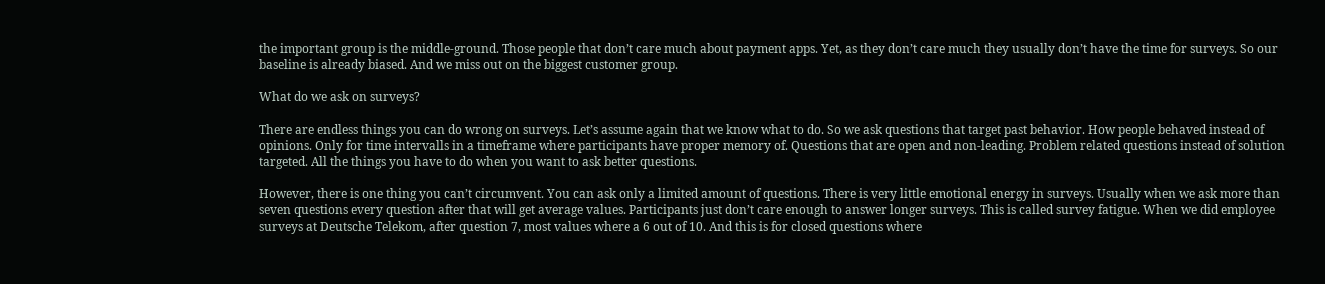the important group is the middle-ground. Those people that don’t care much about payment apps. Yet, as they don’t care much they usually don’t have the time for surveys. So our baseline is already biased. And we miss out on the biggest customer group.

What do we ask on surveys?

There are endless things you can do wrong on surveys. Let’s assume again that we know what to do. So we ask questions that target past behavior. How people behaved instead of opinions. Only for time intervalls in a timeframe where participants have proper memory of. Questions that are open and non-leading. Problem related questions instead of solution targeted. All the things you have to do when you want to ask better questions.

However, there is one thing you can’t circumvent. You can ask only a limited amount of questions. There is very little emotional energy in surveys. Usually when we ask more than seven questions every question after that will get average values. Participants just don’t care enough to answer longer surveys. This is called survey fatigue. When we did employee surveys at Deutsche Telekom, after question 7, most values where a 6 out of 10. And this is for closed questions where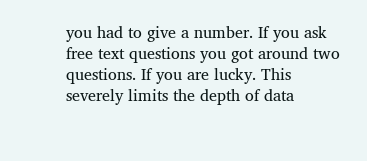you had to give a number. If you ask free text questions you got around two questions. If you are lucky. This severely limits the depth of data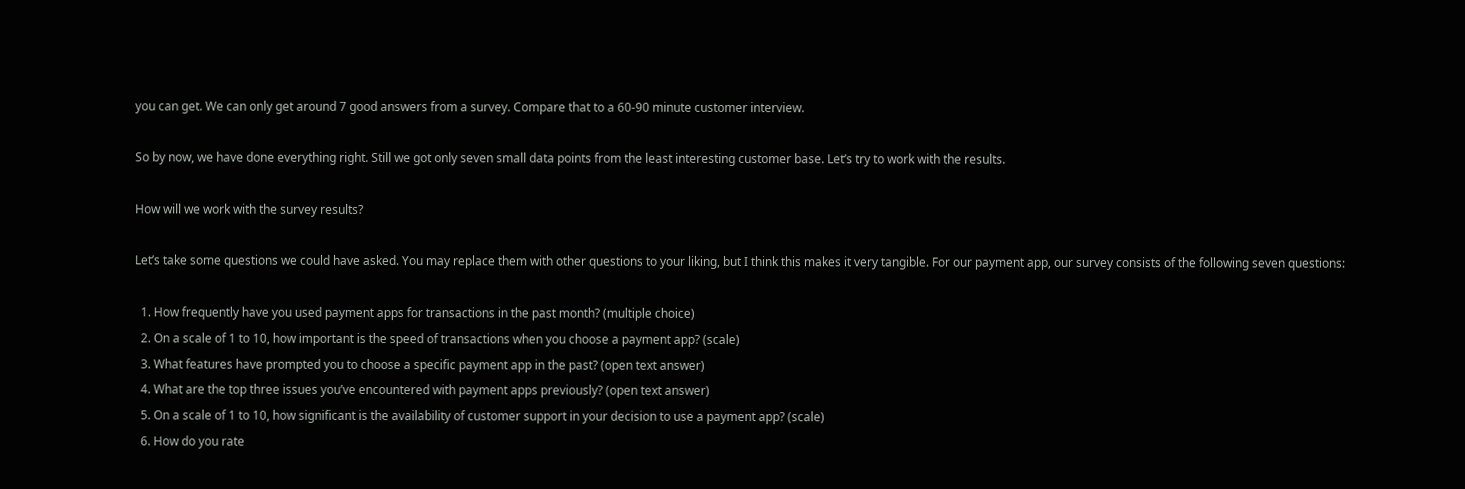you can get. We can only get around 7 good answers from a survey. Compare that to a 60-90 minute customer interview.

So by now, we have done everything right. Still we got only seven small data points from the least interesting customer base. Let’s try to work with the results.

How will we work with the survey results?

Let’s take some questions we could have asked. You may replace them with other questions to your liking, but I think this makes it very tangible. For our payment app, our survey consists of the following seven questions:

  1. How frequently have you used payment apps for transactions in the past month? (multiple choice)
  2. On a scale of 1 to 10, how important is the speed of transactions when you choose a payment app? (scale)
  3. What features have prompted you to choose a specific payment app in the past? (open text answer)
  4. What are the top three issues you’ve encountered with payment apps previously? (open text answer)
  5. On a scale of 1 to 10, how significant is the availability of customer support in your decision to use a payment app? (scale)
  6. How do you rate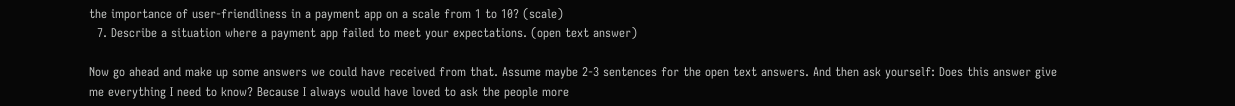the importance of user-friendliness in a payment app on a scale from 1 to 10? (scale)
  7. Describe a situation where a payment app failed to meet your expectations. (open text answer)

Now go ahead and make up some answers we could have received from that. Assume maybe 2-3 sentences for the open text answers. And then ask yourself: Does this answer give me everything I need to know? Because I always would have loved to ask the people more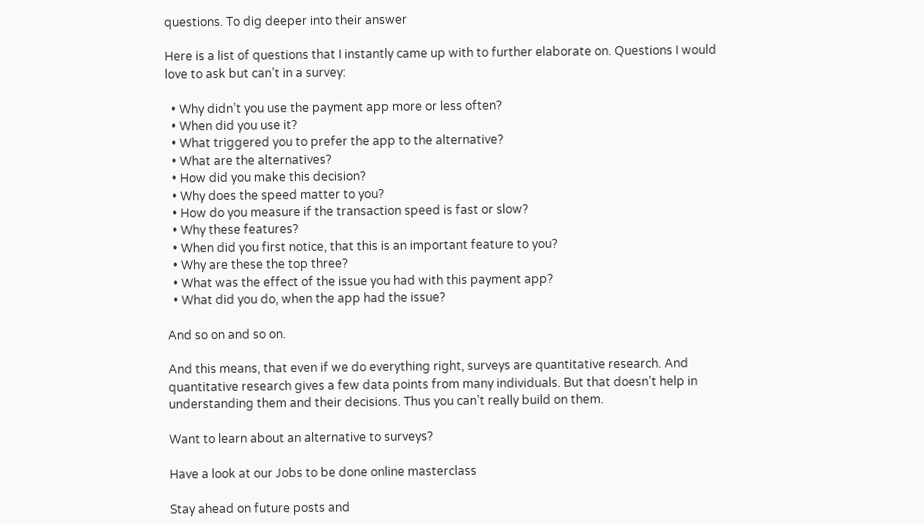questions. To dig deeper into their answer

Here is a list of questions that I instantly came up with to further elaborate on. Questions I would love to ask but can’t in a survey:

  • Why didn’t you use the payment app more or less often?
  • When did you use it?
  • What triggered you to prefer the app to the alternative?
  • What are the alternatives?
  • How did you make this decision?
  • Why does the speed matter to you?
  • How do you measure if the transaction speed is fast or slow?
  • Why these features?
  • When did you first notice, that this is an important feature to you?
  • Why are these the top three?
  • What was the effect of the issue you had with this payment app?
  • What did you do, when the app had the issue?

And so on and so on.

And this means, that even if we do everything right, surveys are quantitative research. And quantitative research gives a few data points from many individuals. But that doesn’t help in understanding them and their decisions. Thus you can’t really build on them.

Want to learn about an alternative to surveys?

Have a look at our Jobs to be done online masterclass

Stay ahead on future posts and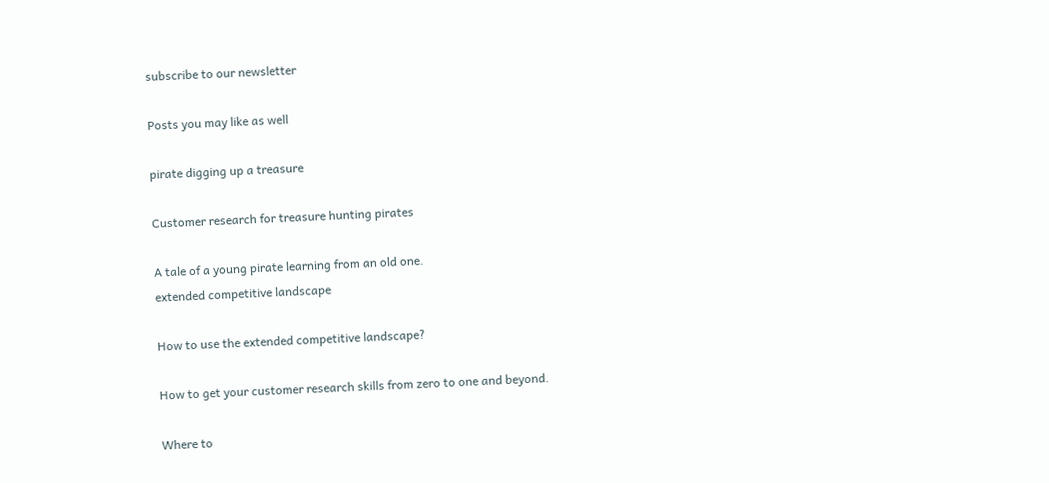subscribe to our newsletter

Posts you may like as well

pirate digging up a treasure

Customer research for treasure hunting pirates

A tale of a young pirate learning from an old one.
extended competitive landscape

How to use the extended competitive landscape?

How to get your customer research skills from zero to one and beyond.

Where to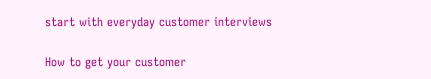start with everyday customer interviews

How to get your customer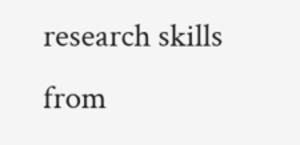research skills from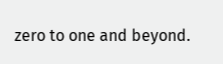zero to one and beyond.